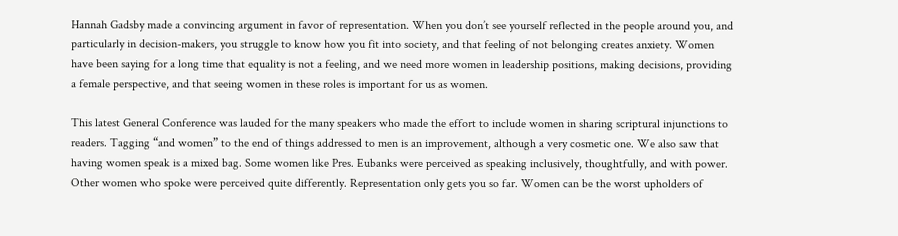Hannah Gadsby made a convincing argument in favor of representation. When you don’t see yourself reflected in the people around you, and particularly in decision-makers, you struggle to know how you fit into society, and that feeling of not belonging creates anxiety. Women have been saying for a long time that equality is not a feeling, and we need more women in leadership positions, making decisions, providing a female perspective, and that seeing women in these roles is important for us as women.

This latest General Conference was lauded for the many speakers who made the effort to include women in sharing scriptural injunctions to readers. Tagging “and women” to the end of things addressed to men is an improvement, although a very cosmetic one. We also saw that having women speak is a mixed bag. Some women like Pres. Eubanks were perceived as speaking inclusively, thoughtfully, and with power. Other women who spoke were perceived quite differently. Representation only gets you so far. Women can be the worst upholders of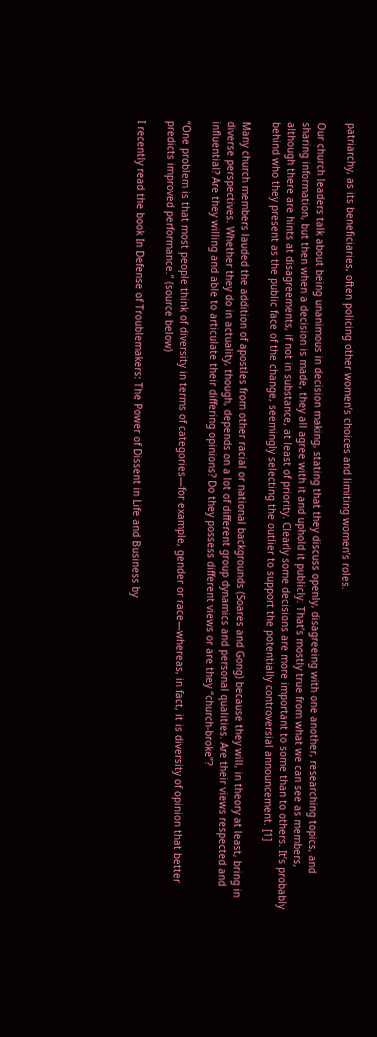patriarchy, as its beneficiaries, often policing other women’s choices and limiting women’s roles.

Our church leaders talk about being unanimous in decision making, stating that they discuss openly, disagreeing with one another, researching topics, and sharing information, but then when a decision is made, they all agree with it and uphold it publicly. That’s mostly true from what we can see as members, although there are hints at disagreements, if not in substance, at least of priority. Clearly some decisions are more important to some than to others. It’s probably behind who they present as the public face of the change, seemingly selecting the outlier to support the potentially controversial announcement. [1]

Many church members lauded the addition of apostles from other racial or national backgrounds (Soares and Gong) because they will, in theory at least, bring in diverse perspectives. Whether they do in actuality, though, depends on a lot of different group dynamics and personal qualities. Are their views respected and influential? Are they willing and able to articulate their differing opinions? Do they possess different views or are they “church-broke”?

“One problem is that most people think of diversity in terms of categories—for example, gender or race—whereas, in fact, it is diversity of opinion that better predicts improved performance.” (source below)

I recently read the book In Defense of Troublemakers: The Power of Dissent in Life and Business by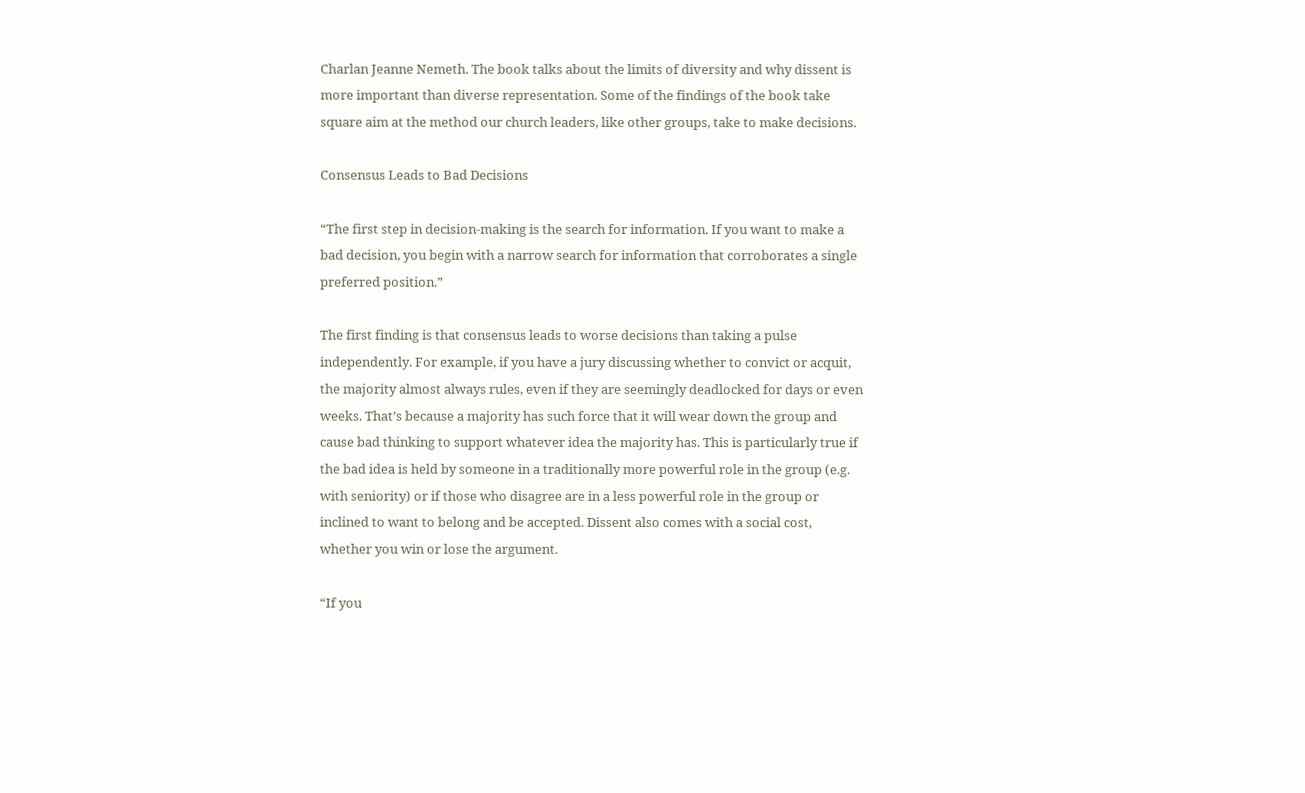Charlan Jeanne Nemeth. The book talks about the limits of diversity and why dissent is more important than diverse representation. Some of the findings of the book take square aim at the method our church leaders, like other groups, take to make decisions.

Consensus Leads to Bad Decisions

“The first step in decision-making is the search for information. If you want to make a bad decision, you begin with a narrow search for information that corroborates a single preferred position.”

The first finding is that consensus leads to worse decisions than taking a pulse independently. For example, if you have a jury discussing whether to convict or acquit, the majority almost always rules, even if they are seemingly deadlocked for days or even weeks. That’s because a majority has such force that it will wear down the group and cause bad thinking to support whatever idea the majority has. This is particularly true if the bad idea is held by someone in a traditionally more powerful role in the group (e.g. with seniority) or if those who disagree are in a less powerful role in the group or inclined to want to belong and be accepted. Dissent also comes with a social cost, whether you win or lose the argument.

“If you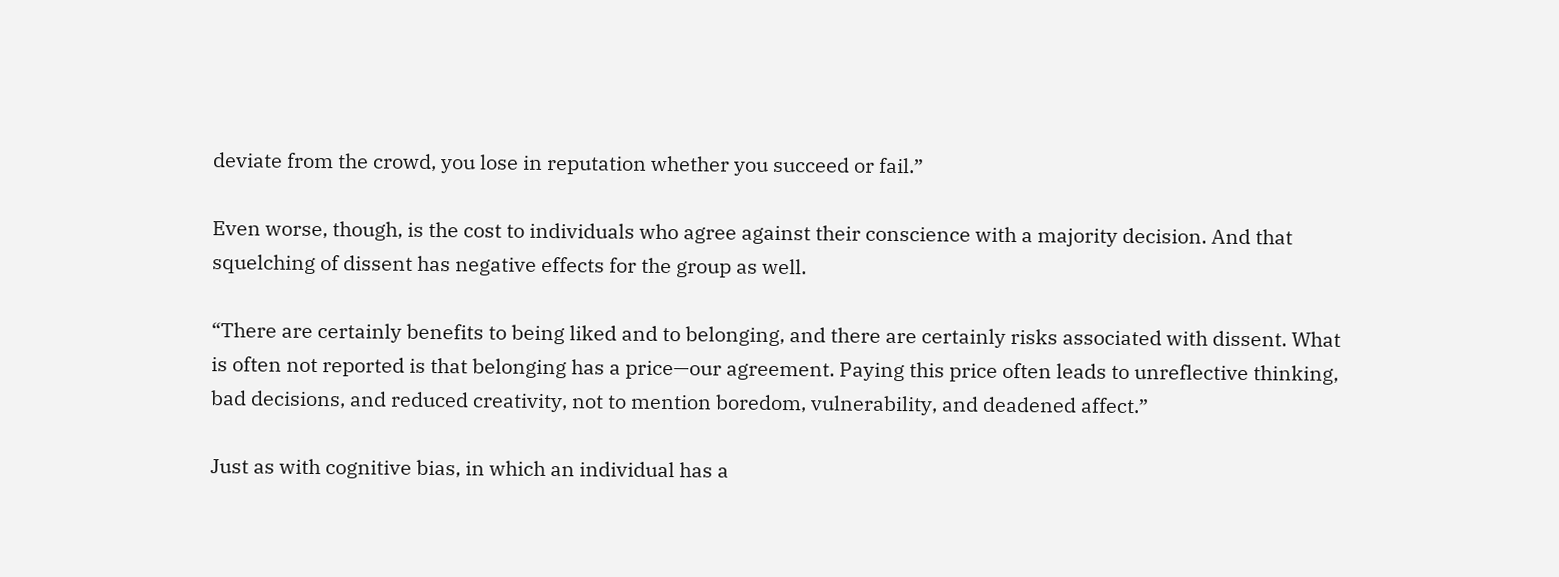deviate from the crowd, you lose in reputation whether you succeed or fail.”

Even worse, though, is the cost to individuals who agree against their conscience with a majority decision. And that squelching of dissent has negative effects for the group as well.

“There are certainly benefits to being liked and to belonging, and there are certainly risks associated with dissent. What is often not reported is that belonging has a price—our agreement. Paying this price often leads to unreflective thinking, bad decisions, and reduced creativity, not to mention boredom, vulnerability, and deadened affect.”

Just as with cognitive bias, in which an individual has a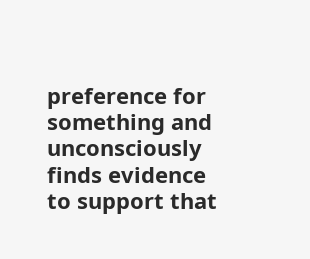preference for something and unconsciously finds evidence to support that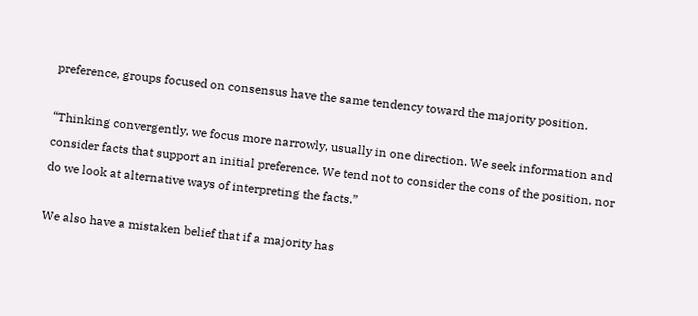preference, groups focused on consensus have the same tendency toward the majority position.

“Thinking convergently, we focus more narrowly, usually in one direction. We seek information and consider facts that support an initial preference. We tend not to consider the cons of the position, nor do we look at alternative ways of interpreting the facts.”

We also have a mistaken belief that if a majority has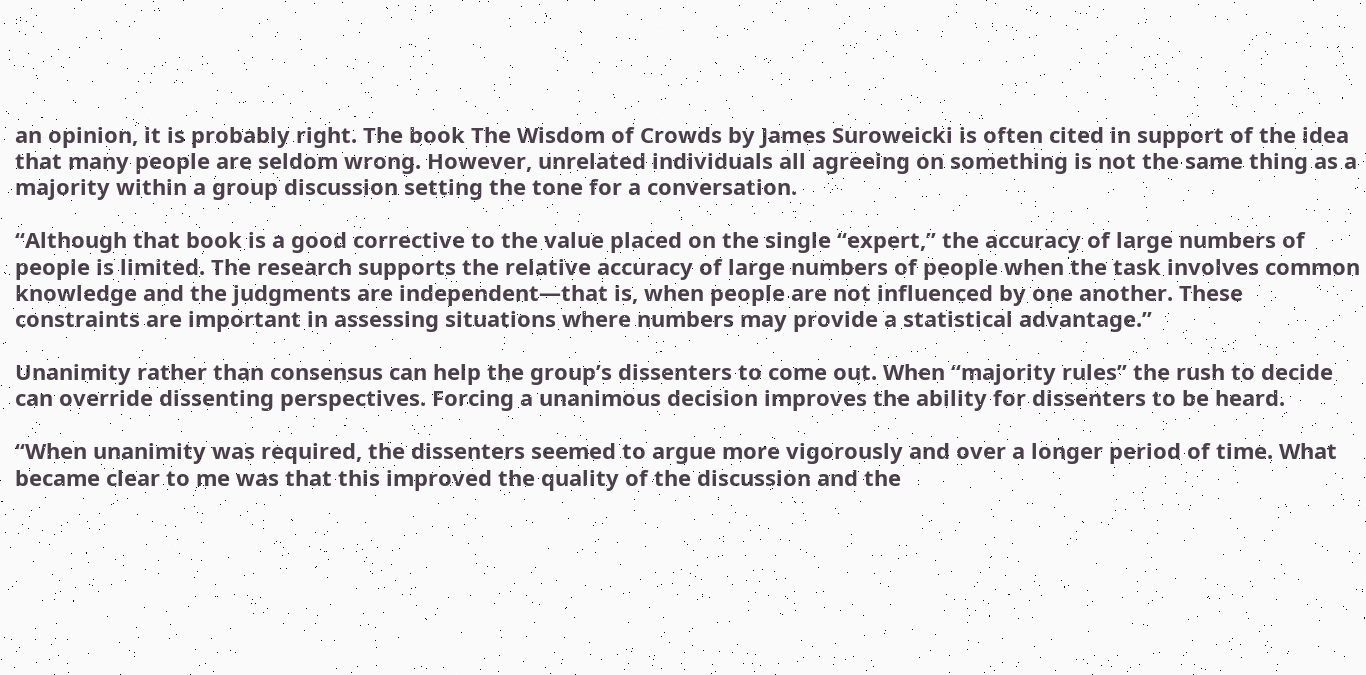an opinion, it is probably right. The book The Wisdom of Crowds by James Suroweicki is often cited in support of the idea that many people are seldom wrong. However, unrelated individuals all agreeing on something is not the same thing as a majority within a group discussion setting the tone for a conversation.

“Although that book is a good corrective to the value placed on the single “expert,” the accuracy of large numbers of people is limited. The research supports the relative accuracy of large numbers of people when the task involves common knowledge and the judgments are independent—that is, when people are not influenced by one another. These constraints are important in assessing situations where numbers may provide a statistical advantage.”

Unanimity rather than consensus can help the group’s dissenters to come out. When “majority rules” the rush to decide can override dissenting perspectives. Forcing a unanimous decision improves the ability for dissenters to be heard.

“When unanimity was required, the dissenters seemed to argue more vigorously and over a longer period of time. What became clear to me was that this improved the quality of the discussion and the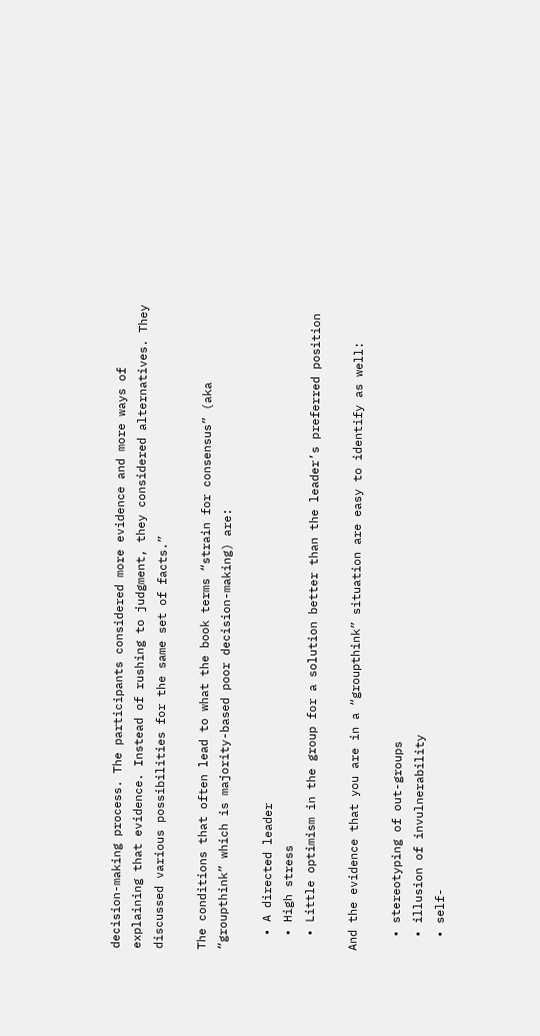decision-making process. The participants considered more evidence and more ways of explaining that evidence. Instead of rushing to judgment, they considered alternatives. They discussed various possibilities for the same set of facts.”

The conditions that often lead to what the book terms “strain for consensus” (aka “groupthink” which is majority-based poor decision-making) are:

  • A directed leader
  • High stress
  • Little optimism in the group for a solution better than the leader’s preferred position

And the evidence that you are in a “groupthink” situation are easy to identify as well:

  • stereotyping of out-groups
  • illusion of invulnerability
  • self-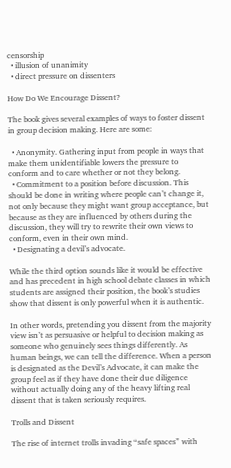censorship
  • illusion of unanimity
  • direct pressure on dissenters

How Do We Encourage Dissent?

The book gives several examples of ways to foster dissent in group decision making. Here are some:

  • Anonymity. Gathering input from people in ways that make them unidentifiable lowers the pressure to conform and to care whether or not they belong.
  • Commitment to a position before discussion. This should be done in writing where people can’t change it, not only because they might want group acceptance, but because as they are influenced by others during the discussion, they will try to rewrite their own views to conform, even in their own mind.
  • Designating a devil’s advocate.

While the third option sounds like it would be effective and has precedent in high school debate classes in which students are assigned their position, the book’s studies show that dissent is only powerful when it is authentic.

In other words, pretending you dissent from the majority view isn’t as persuasive or helpful to decision making as someone who genuinely sees things differently. As human beings, we can tell the difference. When a person is designated as the Devil’s Advocate, it can make the group feel as if they have done their due diligence without actually doing any of the heavy lifting real dissent that is taken seriously requires.

Trolls and Dissent

The rise of internet trolls invading “safe spaces” with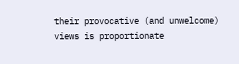their provocative (and unwelcome) views is proportionate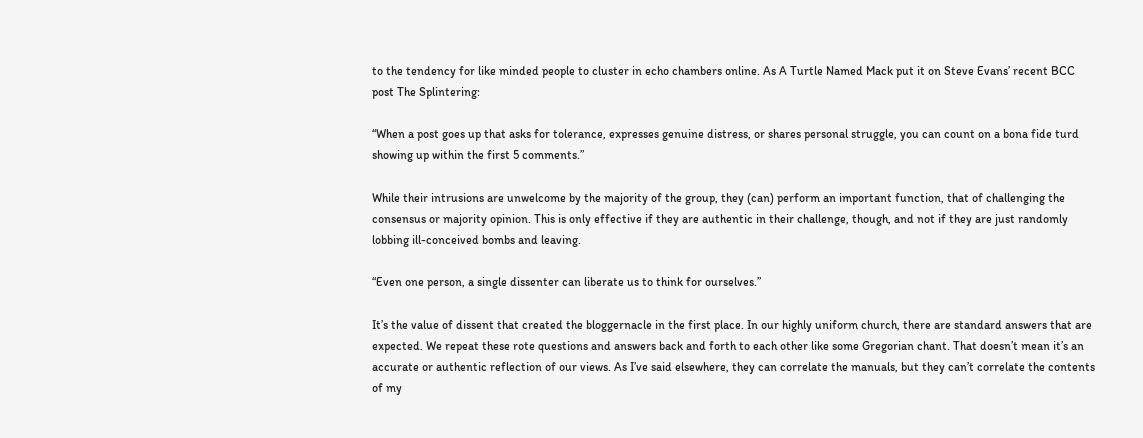to the tendency for like minded people to cluster in echo chambers online. As A Turtle Named Mack put it on Steve Evans’ recent BCC post The Splintering:

“When a post goes up that asks for tolerance, expresses genuine distress, or shares personal struggle, you can count on a bona fide turd showing up within the first 5 comments.”

While their intrusions are unwelcome by the majority of the group, they (can) perform an important function, that of challenging the consensus or majority opinion. This is only effective if they are authentic in their challenge, though, and not if they are just randomly lobbing ill-conceived bombs and leaving.

“Even one person, a single dissenter can liberate us to think for ourselves.”

It’s the value of dissent that created the bloggernacle in the first place. In our highly uniform church, there are standard answers that are expected. We repeat these rote questions and answers back and forth to each other like some Gregorian chant. That doesn’t mean it’s an accurate or authentic reflection of our views. As I’ve said elsewhere, they can correlate the manuals, but they can’t correlate the contents of my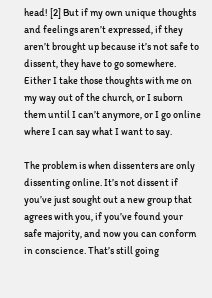head! [2] But if my own unique thoughts and feelings aren’t expressed, if they aren’t brought up because it’s not safe to dissent, they have to go somewhere. Either I take those thoughts with me on my way out of the church, or I suborn them until I can’t anymore, or I go online where I can say what I want to say.

The problem is when dissenters are only dissenting online. It’s not dissent if you’ve just sought out a new group that agrees with you, if you’ve found your safe majority, and now you can conform in conscience. That’s still going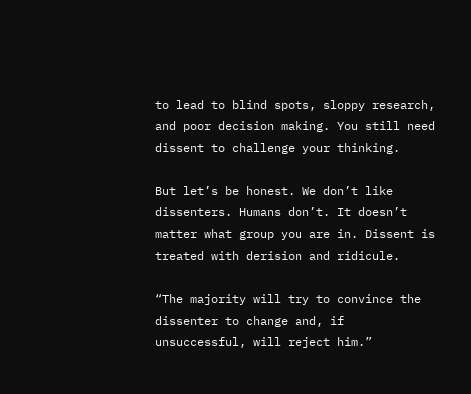to lead to blind spots, sloppy research, and poor decision making. You still need dissent to challenge your thinking.

But let’s be honest. We don’t like dissenters. Humans don’t. It doesn’t matter what group you are in. Dissent is treated with derision and ridicule.

“The majority will try to convince the dissenter to change and, if unsuccessful, will reject him.”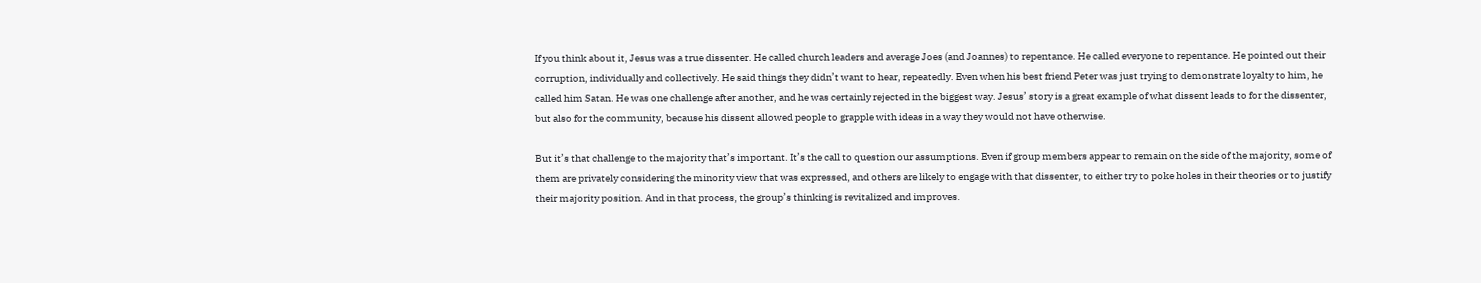If you think about it, Jesus was a true dissenter. He called church leaders and average Joes (and Joannes) to repentance. He called everyone to repentance. He pointed out their corruption, individually and collectively. He said things they didn’t want to hear, repeatedly. Even when his best friend Peter was just trying to demonstrate loyalty to him, he called him Satan. He was one challenge after another, and he was certainly rejected in the biggest way. Jesus’ story is a great example of what dissent leads to for the dissenter, but also for the community, because his dissent allowed people to grapple with ideas in a way they would not have otherwise.

But it’s that challenge to the majority that’s important. It’s the call to question our assumptions. Even if group members appear to remain on the side of the majority, some of them are privately considering the minority view that was expressed, and others are likely to engage with that dissenter, to either try to poke holes in their theories or to justify their majority position. And in that process, the group’s thinking is revitalized and improves.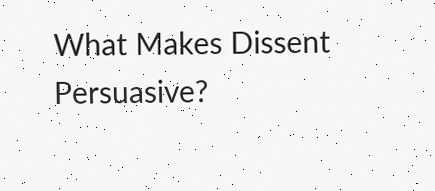What Makes Dissent Persuasive?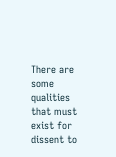There are some qualities that must exist for dissent to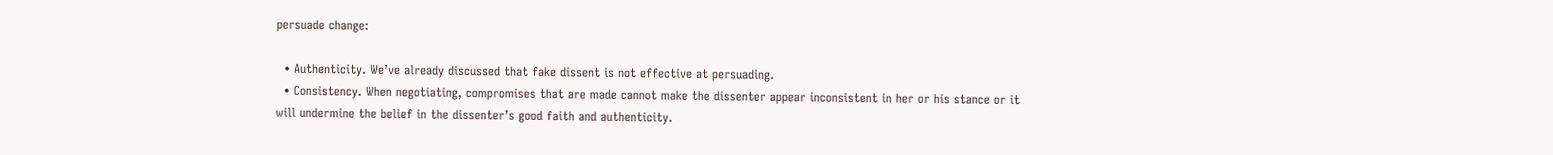persuade change:

  • Authenticity. We’ve already discussed that fake dissent is not effective at persuading.
  • Consistency. When negotiating, compromises that are made cannot make the dissenter appear inconsistent in her or his stance or it will undermine the belief in the dissenter’s good faith and authenticity.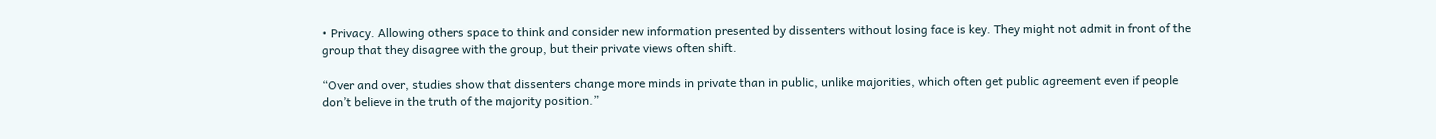• Privacy. Allowing others space to think and consider new information presented by dissenters without losing face is key. They might not admit in front of the group that they disagree with the group, but their private views often shift.

“Over and over, studies show that dissenters change more minds in private than in public, unlike majorities, which often get public agreement even if people don’t believe in the truth of the majority position.”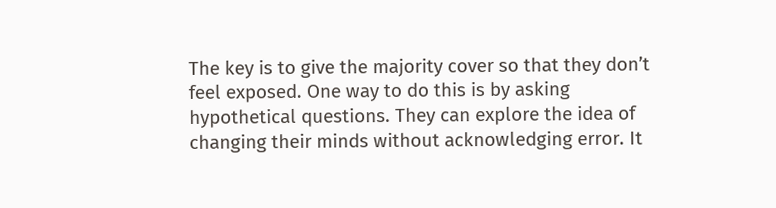The key is to give the majority cover so that they don’t feel exposed. One way to do this is by asking hypothetical questions. They can explore the idea of changing their minds without acknowledging error. It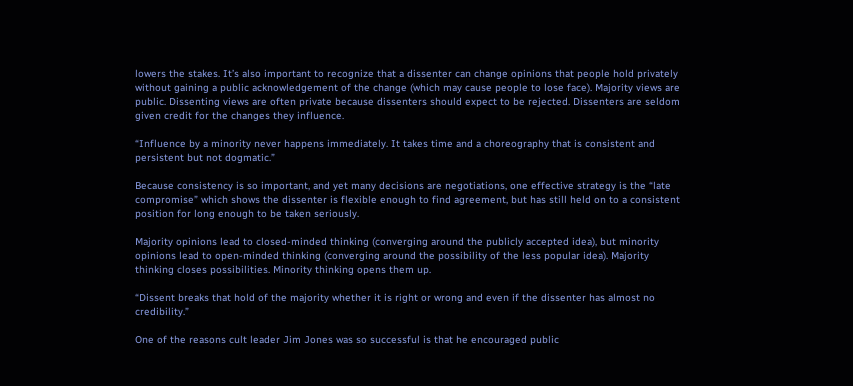lowers the stakes. It’s also important to recognize that a dissenter can change opinions that people hold privately without gaining a public acknowledgement of the change (which may cause people to lose face). Majority views are public. Dissenting views are often private because dissenters should expect to be rejected. Dissenters are seldom given credit for the changes they influence.

“Influence by a minority never happens immediately. It takes time and a choreography that is consistent and persistent but not dogmatic.”

Because consistency is so important, and yet many decisions are negotiations, one effective strategy is the “late compromise” which shows the dissenter is flexible enough to find agreement, but has still held on to a consistent position for long enough to be taken seriously.

Majority opinions lead to closed-minded thinking (converging around the publicly accepted idea), but minority opinions lead to open-minded thinking (converging around the possibility of the less popular idea). Majority thinking closes possibilities. Minority thinking opens them up.

“Dissent breaks that hold of the majority whether it is right or wrong and even if the dissenter has almost no credibility.”

One of the reasons cult leader Jim Jones was so successful is that he encouraged public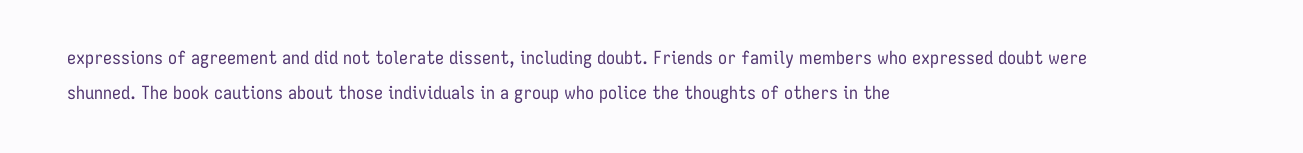expressions of agreement and did not tolerate dissent, including doubt. Friends or family members who expressed doubt were shunned. The book cautions about those individuals in a group who police the thoughts of others in the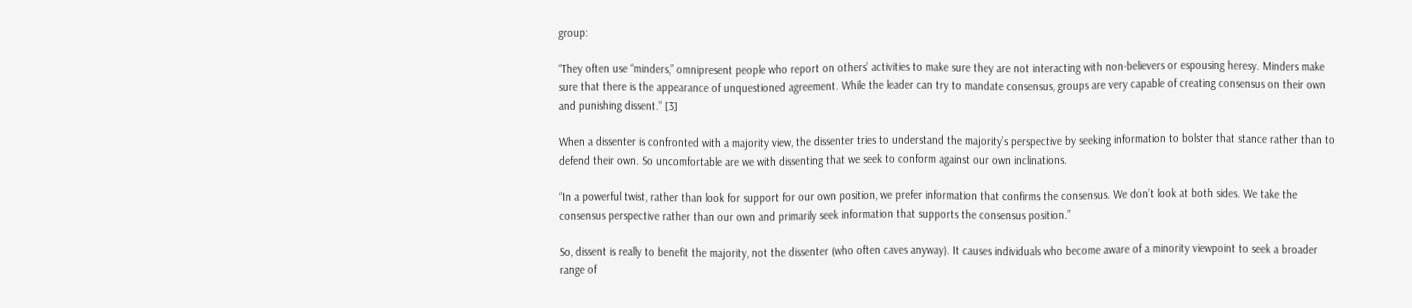group:

“They often use “minders,” omnipresent people who report on others’ activities to make sure they are not interacting with non-believers or espousing heresy. Minders make sure that there is the appearance of unquestioned agreement. While the leader can try to mandate consensus, groups are very capable of creating consensus on their own and punishing dissent.” [3]

When a dissenter is confronted with a majority view, the dissenter tries to understand the majority’s perspective by seeking information to bolster that stance rather than to defend their own. So uncomfortable are we with dissenting that we seek to conform against our own inclinations.

“In a powerful twist, rather than look for support for our own position, we prefer information that confirms the consensus. We don’t look at both sides. We take the consensus perspective rather than our own and primarily seek information that supports the consensus position.”

So, dissent is really to benefit the majority, not the dissenter (who often caves anyway). It causes individuals who become aware of a minority viewpoint to seek a broader range of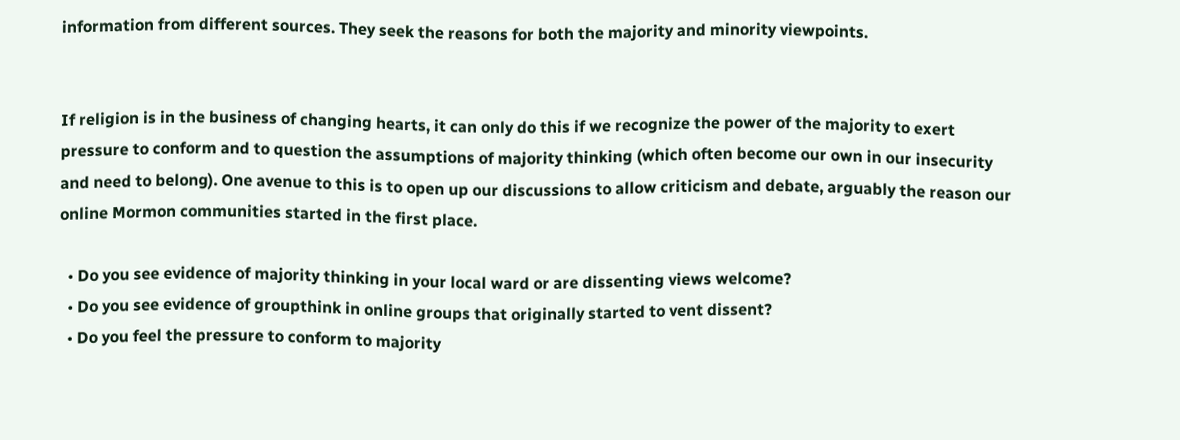information from different sources. They seek the reasons for both the majority and minority viewpoints.


If religion is in the business of changing hearts, it can only do this if we recognize the power of the majority to exert pressure to conform and to question the assumptions of majority thinking (which often become our own in our insecurity and need to belong). One avenue to this is to open up our discussions to allow criticism and debate, arguably the reason our online Mormon communities started in the first place.

  • Do you see evidence of majority thinking in your local ward or are dissenting views welcome?
  • Do you see evidence of groupthink in online groups that originally started to vent dissent?
  • Do you feel the pressure to conform to majority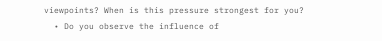viewpoints? When is this pressure strongest for you?
  • Do you observe the influence of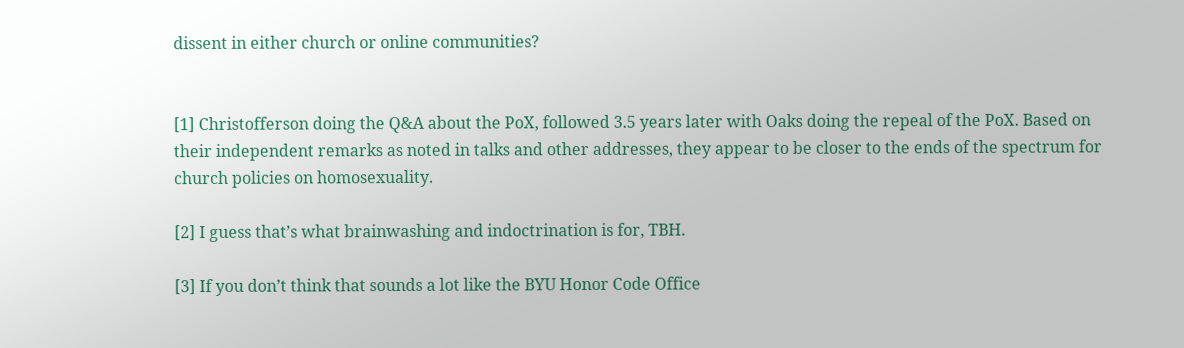dissent in either church or online communities?


[1] Christofferson doing the Q&A about the PoX, followed 3.5 years later with Oaks doing the repeal of the PoX. Based on their independent remarks as noted in talks and other addresses, they appear to be closer to the ends of the spectrum for church policies on homosexuality.

[2] I guess that’s what brainwashing and indoctrination is for, TBH.

[3] If you don’t think that sounds a lot like the BYU Honor Code Office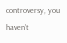controversy, you haven’t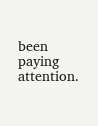been paying attention.